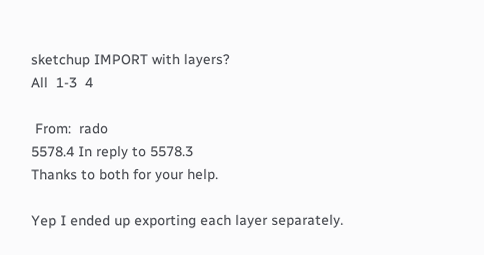sketchup IMPORT with layers?
All  1-3  4

 From:  rado
5578.4 In reply to 5578.3
Thanks to both for your help.

Yep I ended up exporting each layer separately.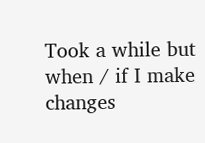Took a while but when / if I make changes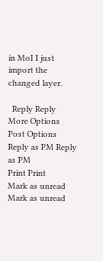in MoI I just import the changed layer.

  Reply Reply More Options
Post Options
Reply as PM Reply as PM
Print Print
Mark as unread Mark as unread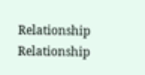Relationship Relationship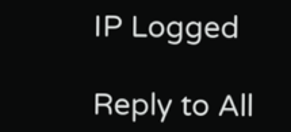IP Logged

Reply to All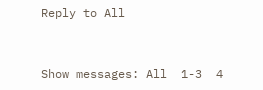Reply to All


Show messages: All  1-3  4